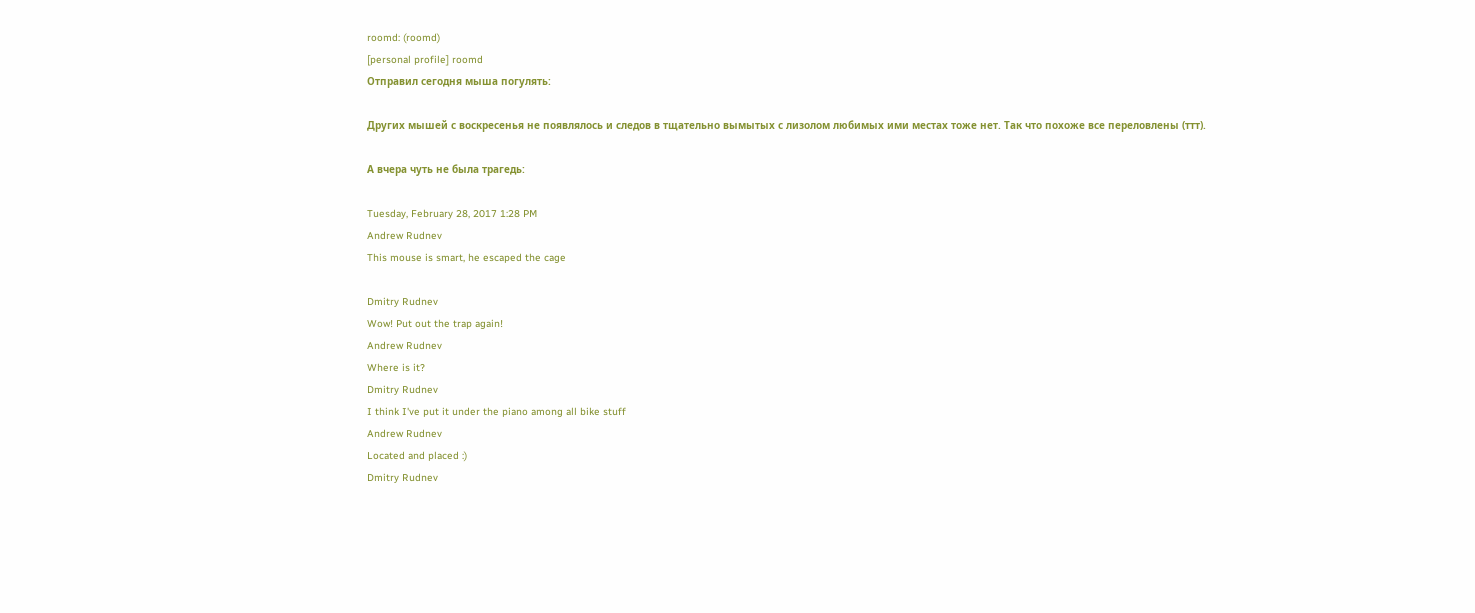roomd: (roomd)
[personal profile] roomd
Отправил сегодня мыша погулять:

Других мышей с воскресенья не появлялось и следов в тщательно вымытых с лизолом любимых ими местах тоже нет. Так что похоже все переловлены (ттт).

А вчера чуть не была трагедь:

Tuesday, February 28, 2017 1:28 PM
Andrew Rudnev
This mouse is smart, he escaped the cage

Dmitry Rudnev
Wow! Put out the trap again!
Andrew Rudnev
Where is it?
Dmitry Rudnev
I think I've put it under the piano among all bike stuff
Andrew Rudnev
Located and placed :)
Dmitry Rudnev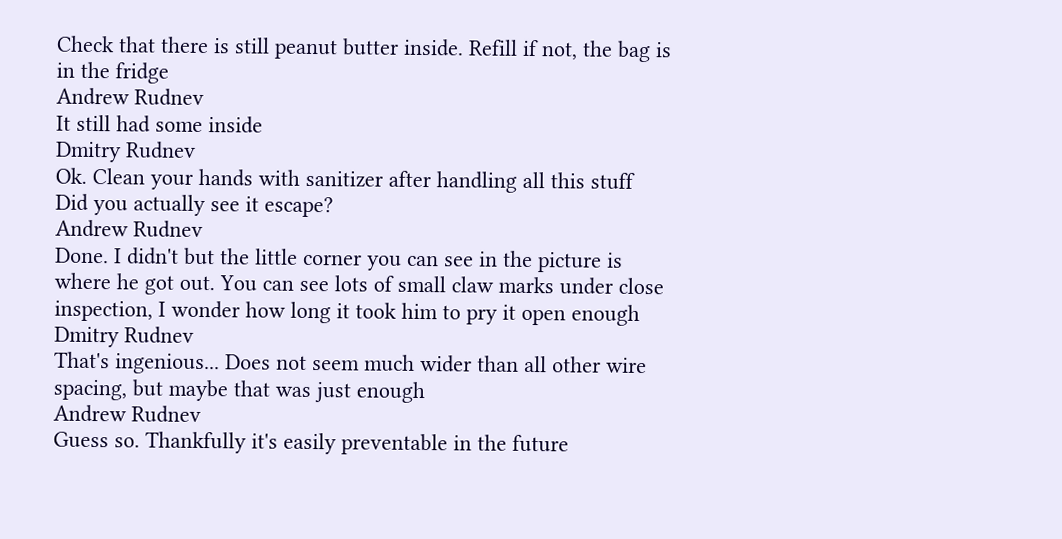Check that there is still peanut butter inside. Refill if not, the bag is in the fridge
Andrew Rudnev
It still had some inside
Dmitry Rudnev
Ok. Clean your hands with sanitizer after handling all this stuff
Did you actually see it escape?
Andrew Rudnev
Done. I didn't but the little corner you can see in the picture is where he got out. You can see lots of small claw marks under close inspection, I wonder how long it took him to pry it open enough
Dmitry Rudnev
That's ingenious... Does not seem much wider than all other wire spacing, but maybe that was just enough
Andrew Rudnev
Guess so. Thankfully it's easily preventable in the future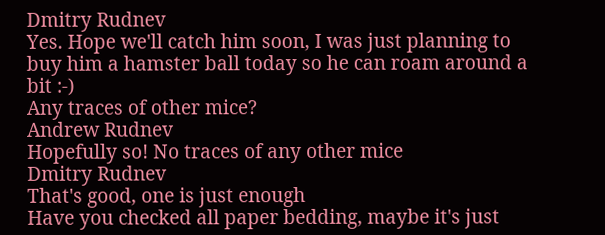Dmitry Rudnev
Yes. Hope we'll catch him soon, I was just planning to buy him a hamster ball today so he can roam around a bit :-)
Any traces of other mice?
Andrew Rudnev
Hopefully so! No traces of any other mice
Dmitry Rudnev
That's good, one is just enough
Have you checked all paper bedding, maybe it's just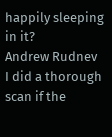happily sleeping in it?
Andrew Rudnev
I did a thorough scan if the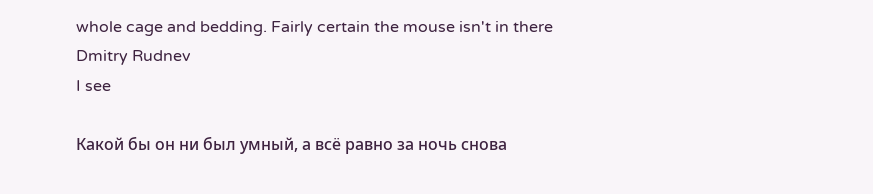whole cage and bedding. Fairly certain the mouse isn't in there
Dmitry Rudnev
I see

Какой бы он ни был умный, а всё равно за ночь снова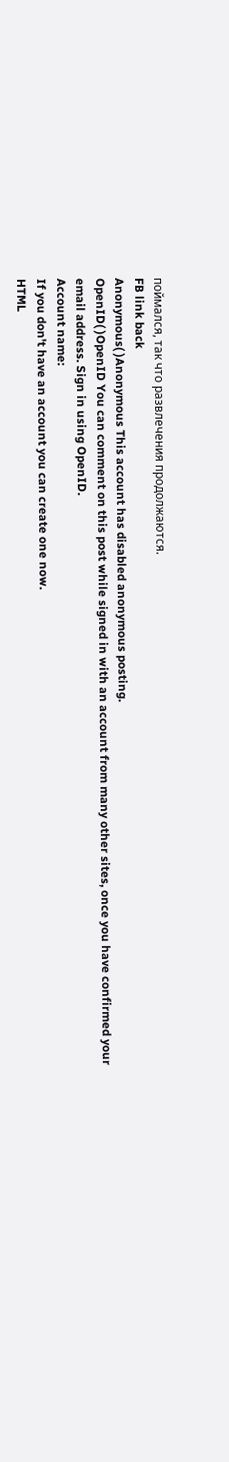поймался, так что развлечения продолжаются.
FB link back
Anonymous( )Anonymous This account has disabled anonymous posting.
OpenID( )OpenID You can comment on this post while signed in with an account from many other sites, once you have confirmed your email address. Sign in using OpenID.
Account name:
If you don't have an account you can create one now.
HTML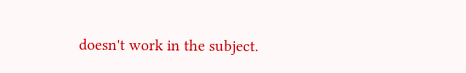doesn't work in the subject.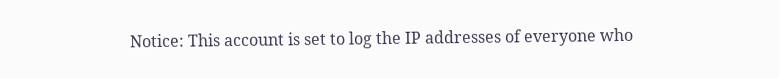Notice: This account is set to log the IP addresses of everyone who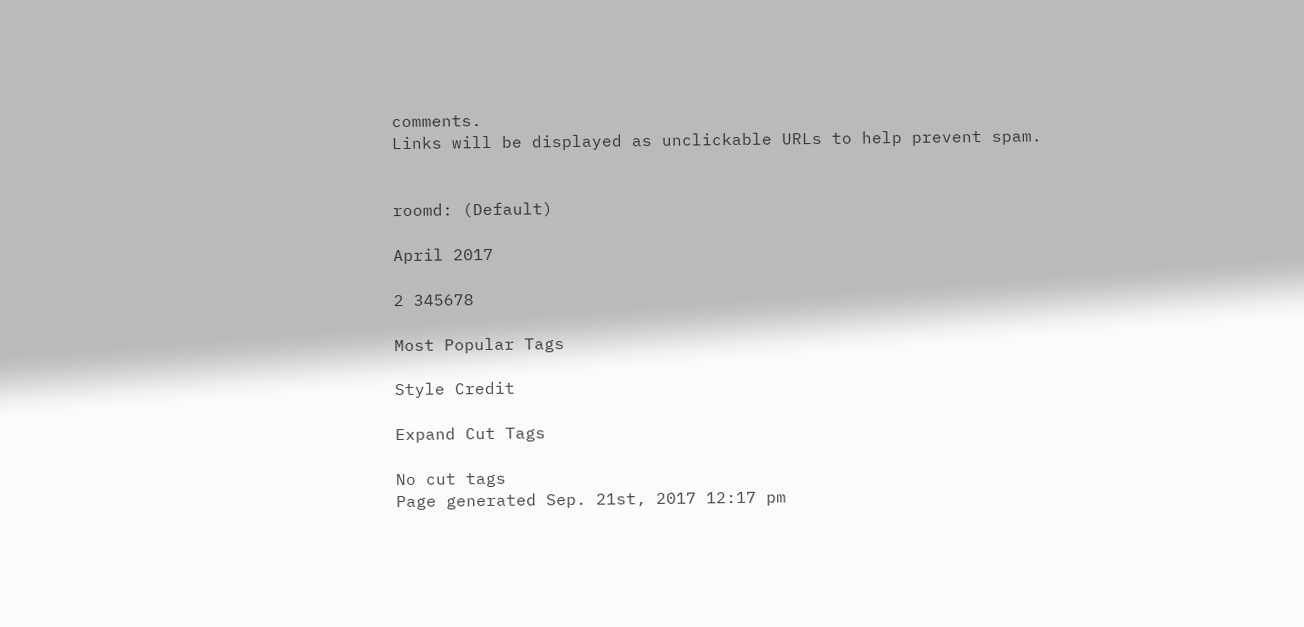comments.
Links will be displayed as unclickable URLs to help prevent spam.


roomd: (Default)

April 2017

2 345678

Most Popular Tags

Style Credit

Expand Cut Tags

No cut tags
Page generated Sep. 21st, 2017 12:17 pm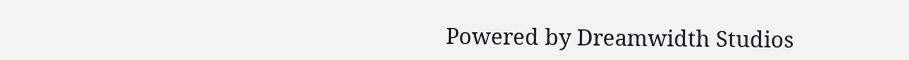Powered by Dreamwidth Studios